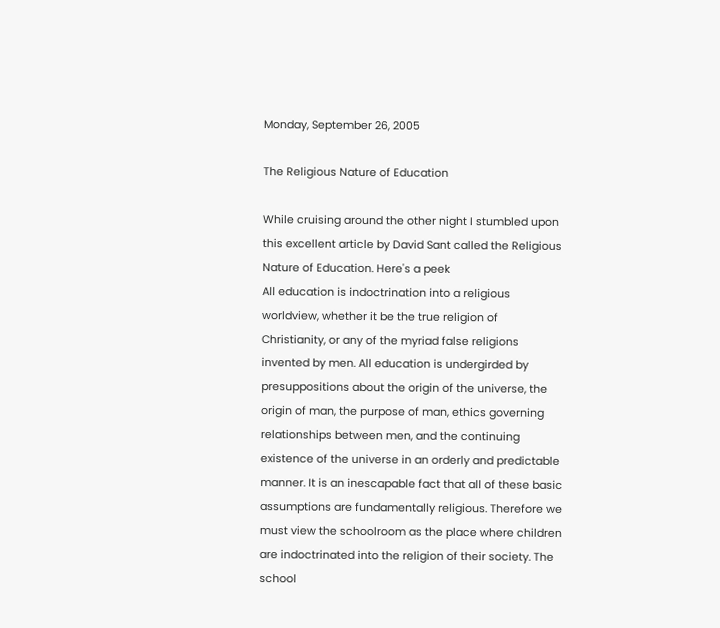Monday, September 26, 2005

The Religious Nature of Education

While cruising around the other night I stumbled upon this excellent article by David Sant called the Religious Nature of Education. Here's a peek
All education is indoctrination into a religious worldview, whether it be the true religion of Christianity, or any of the myriad false religions invented by men. All education is undergirded by presuppositions about the origin of the universe, the origin of man, the purpose of man, ethics governing relationships between men, and the continuing existence of the universe in an orderly and predictable manner. It is an inescapable fact that all of these basic assumptions are fundamentally religious. Therefore we must view the schoolroom as the place where children are indoctrinated into the religion of their society. The school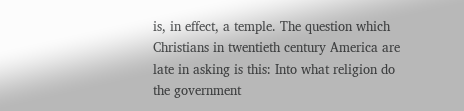is, in effect, a temple. The question which Christians in twentieth century America are late in asking is this: Into what religion do the government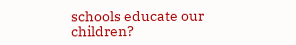schools educate our children?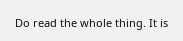Do read the whole thing. It is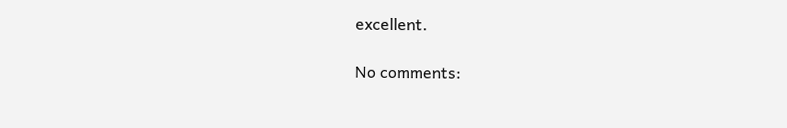excellent.

No comments: